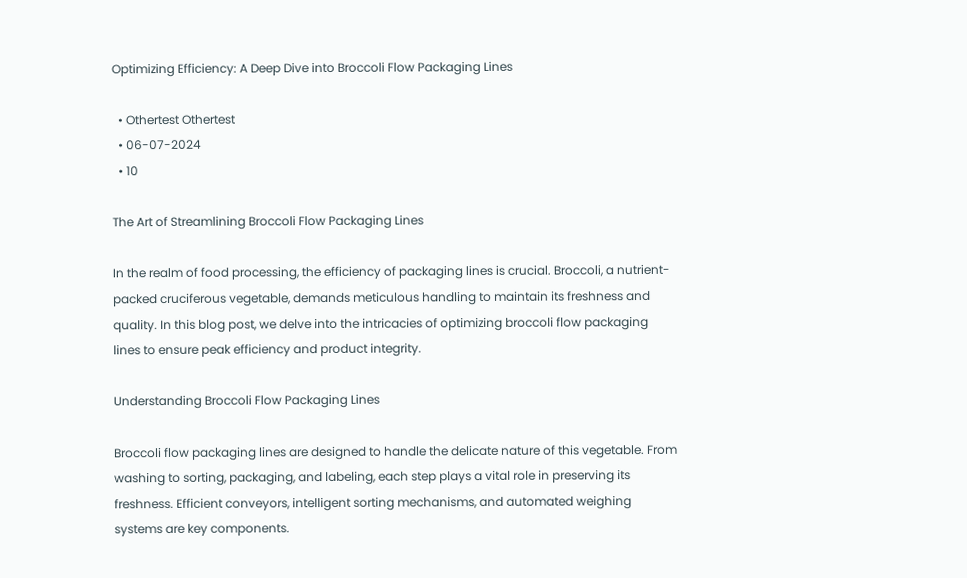Optimizing Efficiency: A Deep Dive into Broccoli Flow Packaging Lines

  • Othertest Othertest
  • 06-07-2024
  • 10

The Art of Streamlining Broccoli Flow Packaging Lines

In the realm of food processing, the efficiency of packaging lines is crucial. Broccoli, a nutrient-packed cruciferous vegetable, demands meticulous handling to maintain its freshness and quality. In this blog post, we delve into the intricacies of optimizing broccoli flow packaging lines to ensure peak efficiency and product integrity.

Understanding Broccoli Flow Packaging Lines

Broccoli flow packaging lines are designed to handle the delicate nature of this vegetable. From washing to sorting, packaging, and labeling, each step plays a vital role in preserving its freshness. Efficient conveyors, intelligent sorting mechanisms, and automated weighing systems are key components.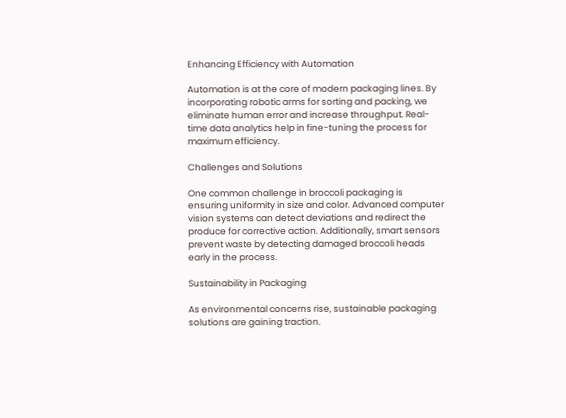Enhancing Efficiency with Automation

Automation is at the core of modern packaging lines. By incorporating robotic arms for sorting and packing, we eliminate human error and increase throughput. Real-time data analytics help in fine-tuning the process for maximum efficiency.

Challenges and Solutions

One common challenge in broccoli packaging is ensuring uniformity in size and color. Advanced computer vision systems can detect deviations and redirect the produce for corrective action. Additionally, smart sensors prevent waste by detecting damaged broccoli heads early in the process.

Sustainability in Packaging

As environmental concerns rise, sustainable packaging solutions are gaining traction.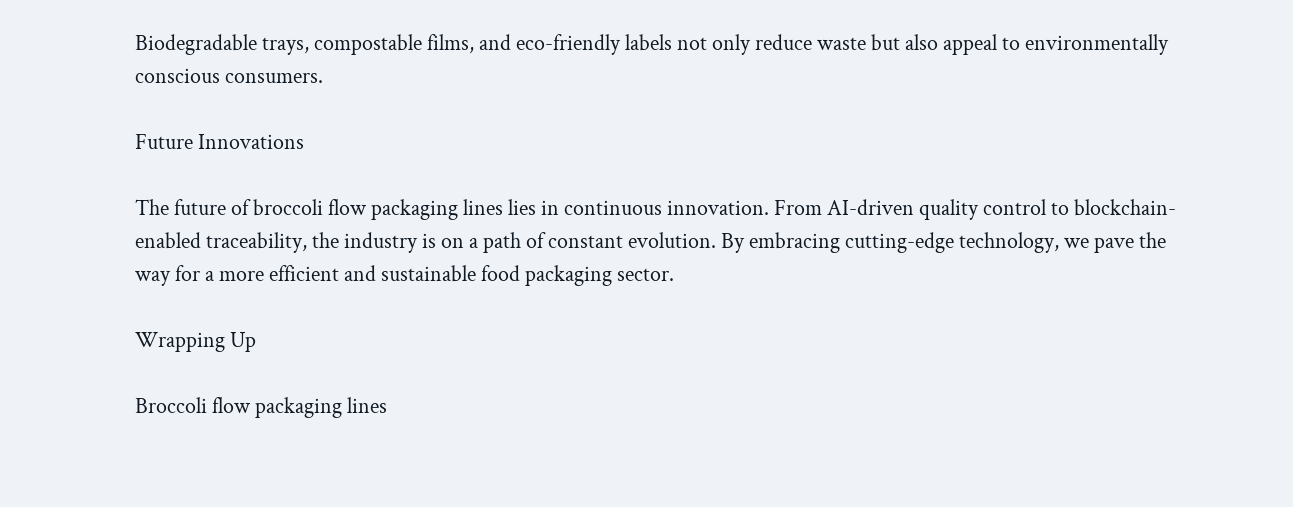Biodegradable trays, compostable films, and eco-friendly labels not only reduce waste but also appeal to environmentally conscious consumers.

Future Innovations

The future of broccoli flow packaging lines lies in continuous innovation. From AI-driven quality control to blockchain-enabled traceability, the industry is on a path of constant evolution. By embracing cutting-edge technology, we pave the way for a more efficient and sustainable food packaging sector.

Wrapping Up

Broccoli flow packaging lines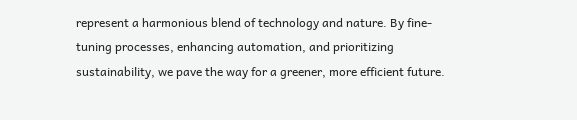represent a harmonious blend of technology and nature. By fine-tuning processes, enhancing automation, and prioritizing sustainability, we pave the way for a greener, more efficient future.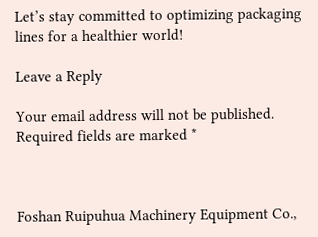Let’s stay committed to optimizing packaging lines for a healthier world!

Leave a Reply

Your email address will not be published. Required fields are marked *



Foshan Ruipuhua Machinery Equipment Co.,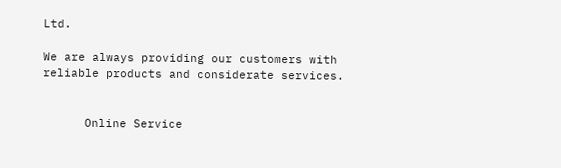Ltd.

We are always providing our customers with reliable products and considerate services.


      Online Service